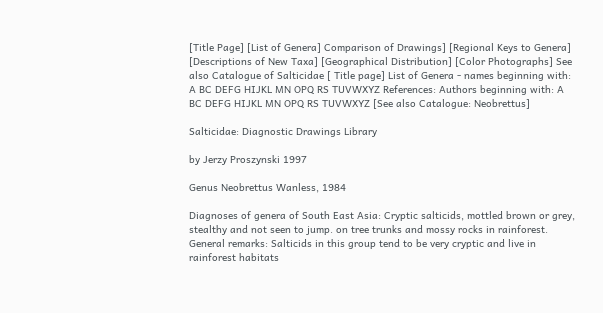[Title Page] [List of Genera] Comparison of Drawings] [Regional Keys to Genera] [Descriptions of New Taxa] [Geographical Distribution] [Color Photographs] See also Catalogue of Salticidae [ Title page] List of Genera - names beginning with: A BC DEFG HIJKL MN OPQ RS TUVWXYZ References: Authors beginning with: A BC DEFG HIJKL MN OPQ RS TUVWXYZ [See also Catalogue: Neobrettus]

Salticidae: Diagnostic Drawings Library

by Jerzy Proszynski 1997

Genus Neobrettus Wanless, 1984

Diagnoses of genera of South East Asia: Cryptic salticids, mottled brown or grey, stealthy and not seen to jump. on tree trunks and mossy rocks in rainforest. General remarks: Salticids in this group tend to be very cryptic and live in rainforest habitats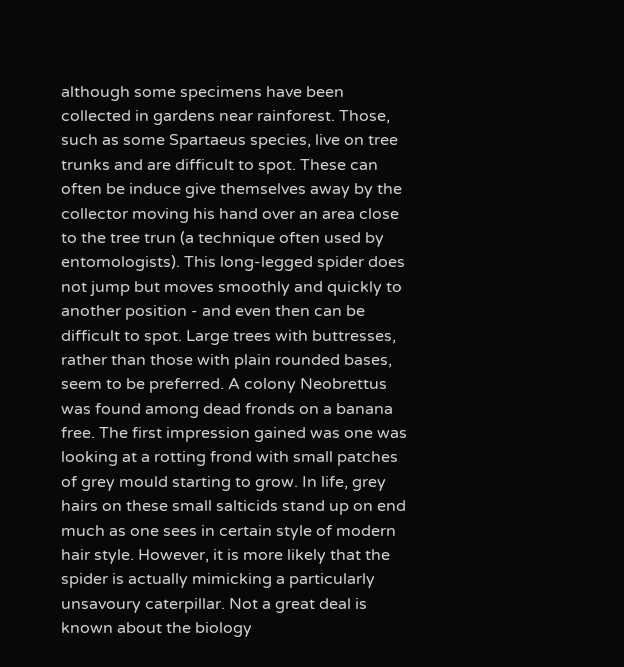although some specimens have been collected in gardens near rainforest. Those, such as some Spartaeus species, live on tree trunks and are difficult to spot. These can often be induce give themselves away by the collector moving his hand over an area close to the tree trun (a technique often used by entomologists). This long-legged spider does not jump but moves smoothly and quickly to another position - and even then can be difficult to spot. Large trees with buttresses, rather than those with plain rounded bases, seem to be preferred. A colony Neobrettus was found among dead fronds on a banana free. The first impression gained was one was looking at a rotting frond with small patches of grey mould starting to grow. In life, grey hairs on these small salticids stand up on end much as one sees in certain style of modern hair style. However, it is more likely that the spider is actually mimicking a particularly unsavoury caterpillar. Not a great deal is known about the biology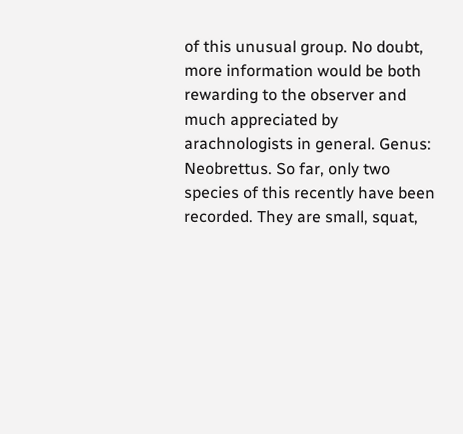of this unusual group. No doubt, more information would be both rewarding to the observer and much appreciated by arachnologists in general. Genus: Neobrettus. So far, only two species of this recently have been recorded. They are small, squat,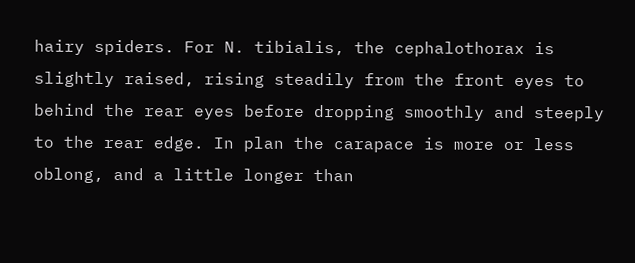hairy spiders. For N. tibialis, the cephalothorax is slightly raised, rising steadily from the front eyes to behind the rear eyes before dropping smoothly and steeply to the rear edge. In plan the carapace is more or less oblong, and a little longer than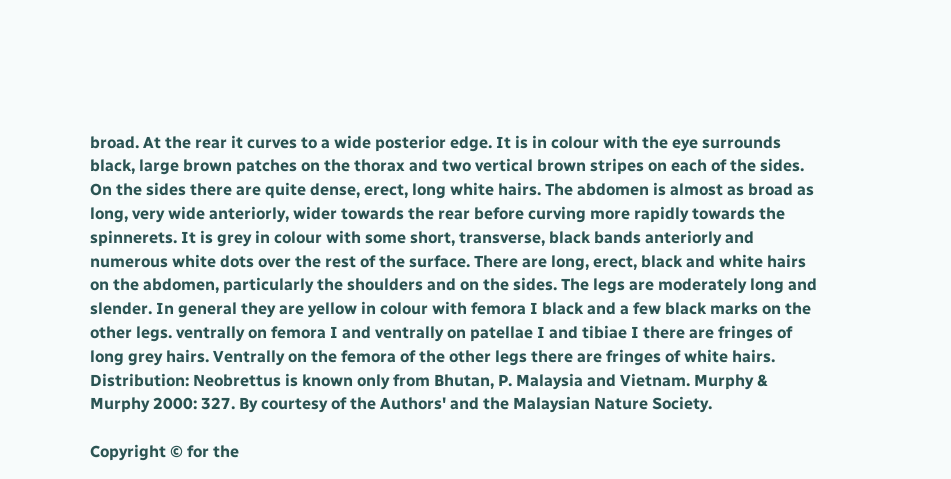broad. At the rear it curves to a wide posterior edge. It is in colour with the eye surrounds black, large brown patches on the thorax and two vertical brown stripes on each of the sides. On the sides there are quite dense, erect, long white hairs. The abdomen is almost as broad as long, very wide anteriorly, wider towards the rear before curving more rapidly towards the spinnerets. It is grey in colour with some short, transverse, black bands anteriorly and numerous white dots over the rest of the surface. There are long, erect, black and white hairs on the abdomen, particularly the shoulders and on the sides. The legs are moderately long and slender. In general they are yellow in colour with femora I black and a few black marks on the other legs. ventrally on femora I and ventrally on patellae I and tibiae I there are fringes of long grey hairs. Ventrally on the femora of the other legs there are fringes of white hairs. Distribution: Neobrettus is known only from Bhutan, P. Malaysia and Vietnam. Murphy & Murphy 2000: 327. By courtesy of the Authors' and the Malaysian Nature Society.

Copyright © for the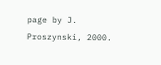page by J. Proszynski, 2000.